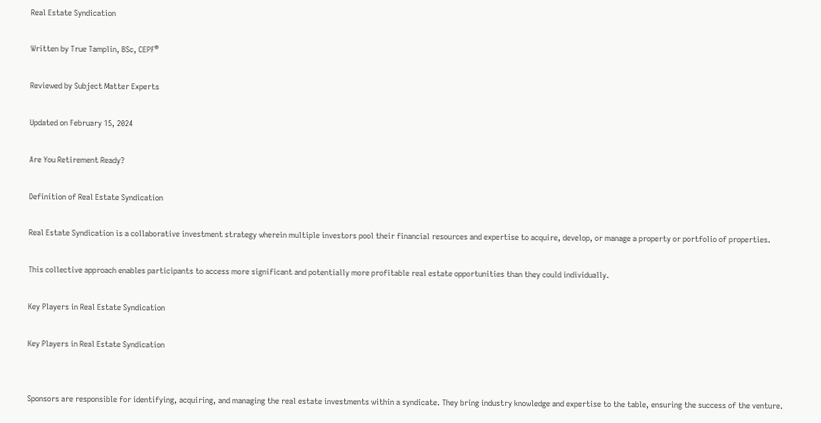Real Estate Syndication

Written by True Tamplin, BSc, CEPF®

Reviewed by Subject Matter Experts

Updated on February 15, 2024

Are You Retirement Ready?

Definition of Real Estate Syndication

Real Estate Syndication is a collaborative investment strategy wherein multiple investors pool their financial resources and expertise to acquire, develop, or manage a property or portfolio of properties.

This collective approach enables participants to access more significant and potentially more profitable real estate opportunities than they could individually.

Key Players in Real Estate Syndication

Key Players in Real Estate Syndication


Sponsors are responsible for identifying, acquiring, and managing the real estate investments within a syndicate. They bring industry knowledge and expertise to the table, ensuring the success of the venture.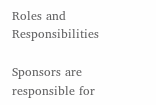Roles and Responsibilities

Sponsors are responsible for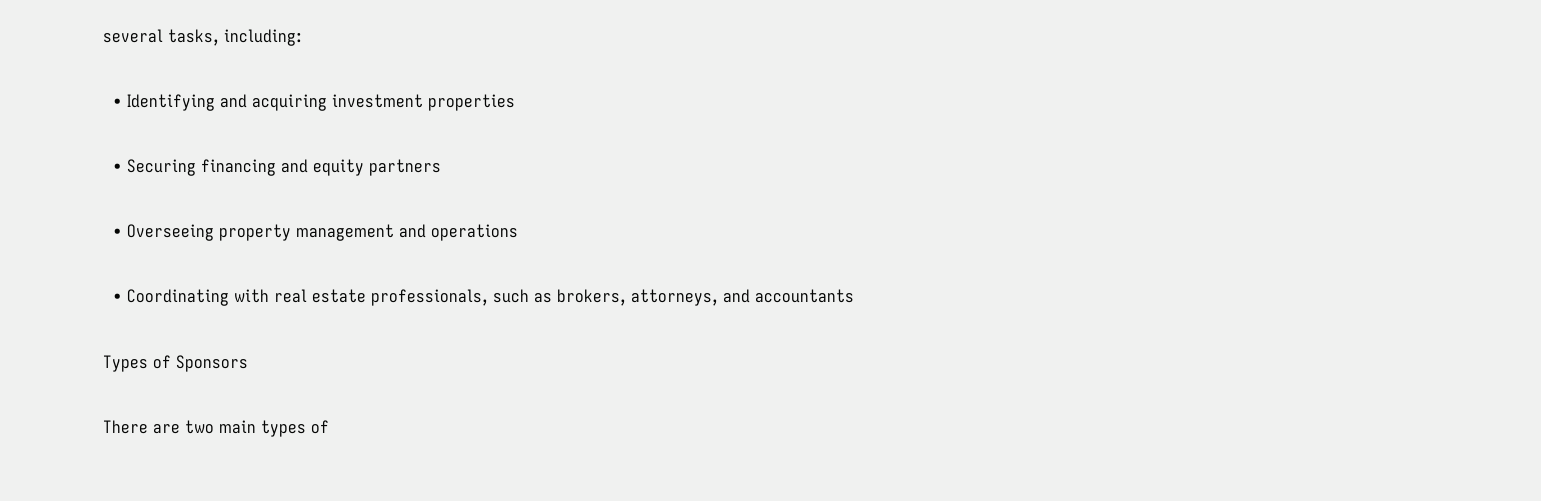several tasks, including:

  • Identifying and acquiring investment properties

  • Securing financing and equity partners

  • Overseeing property management and operations

  • Coordinating with real estate professionals, such as brokers, attorneys, and accountants

Types of Sponsors

There are two main types of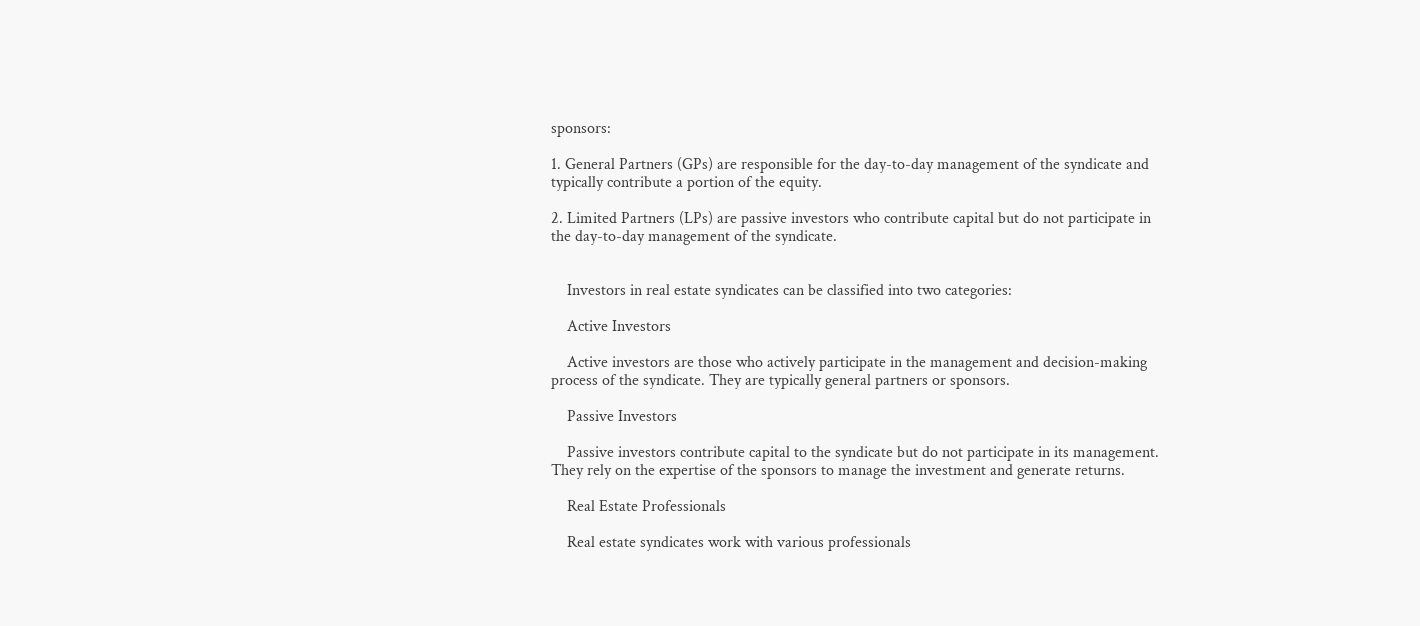sponsors:

1. General Partners (GPs) are responsible for the day-to-day management of the syndicate and typically contribute a portion of the equity.

2. Limited Partners (LPs) are passive investors who contribute capital but do not participate in the day-to-day management of the syndicate.


    Investors in real estate syndicates can be classified into two categories:

    Active Investors

    Active investors are those who actively participate in the management and decision-making process of the syndicate. They are typically general partners or sponsors.

    Passive Investors

    Passive investors contribute capital to the syndicate but do not participate in its management. They rely on the expertise of the sponsors to manage the investment and generate returns.

    Real Estate Professionals

    Real estate syndicates work with various professionals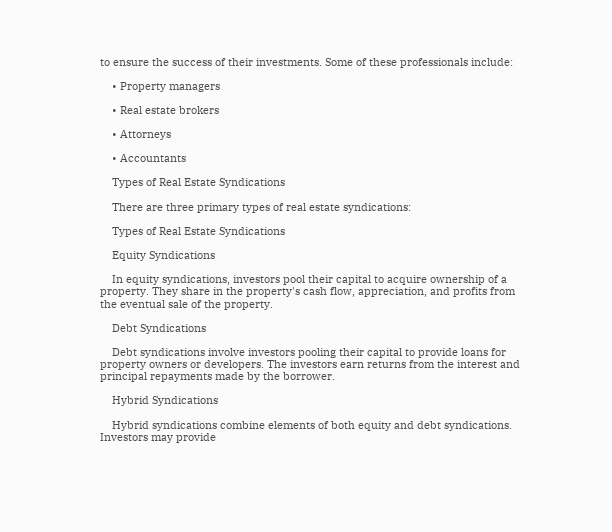to ensure the success of their investments. Some of these professionals include:

    • Property managers

    • Real estate brokers

    • Attorneys

    • Accountants

    Types of Real Estate Syndications

    There are three primary types of real estate syndications:

    Types of Real Estate Syndications

    Equity Syndications

    In equity syndications, investors pool their capital to acquire ownership of a property. They share in the property's cash flow, appreciation, and profits from the eventual sale of the property.

    Debt Syndications

    Debt syndications involve investors pooling their capital to provide loans for property owners or developers. The investors earn returns from the interest and principal repayments made by the borrower.

    Hybrid Syndications

    Hybrid syndications combine elements of both equity and debt syndications. Investors may provide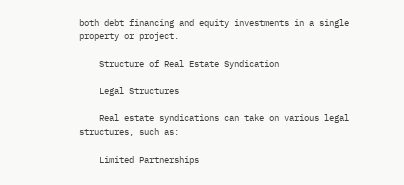both debt financing and equity investments in a single property or project.

    Structure of Real Estate Syndication

    Legal Structures

    Real estate syndications can take on various legal structures, such as:

    Limited Partnerships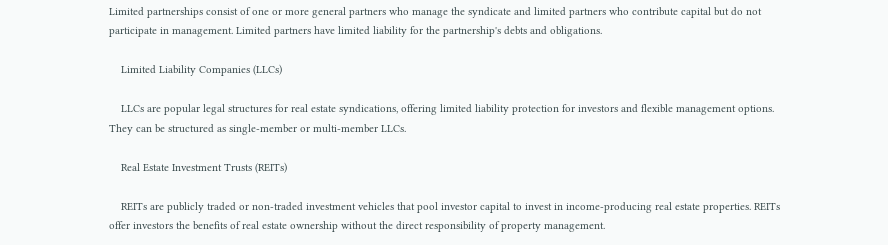Limited partnerships consist of one or more general partners who manage the syndicate and limited partners who contribute capital but do not participate in management. Limited partners have limited liability for the partnership's debts and obligations.

    Limited Liability Companies (LLCs)

    LLCs are popular legal structures for real estate syndications, offering limited liability protection for investors and flexible management options. They can be structured as single-member or multi-member LLCs.

    Real Estate Investment Trusts (REITs)

    REITs are publicly traded or non-traded investment vehicles that pool investor capital to invest in income-producing real estate properties. REITs offer investors the benefits of real estate ownership without the direct responsibility of property management.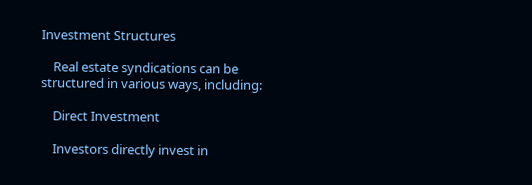Investment Structures

    Real estate syndications can be structured in various ways, including:

    Direct Investment

    Investors directly invest in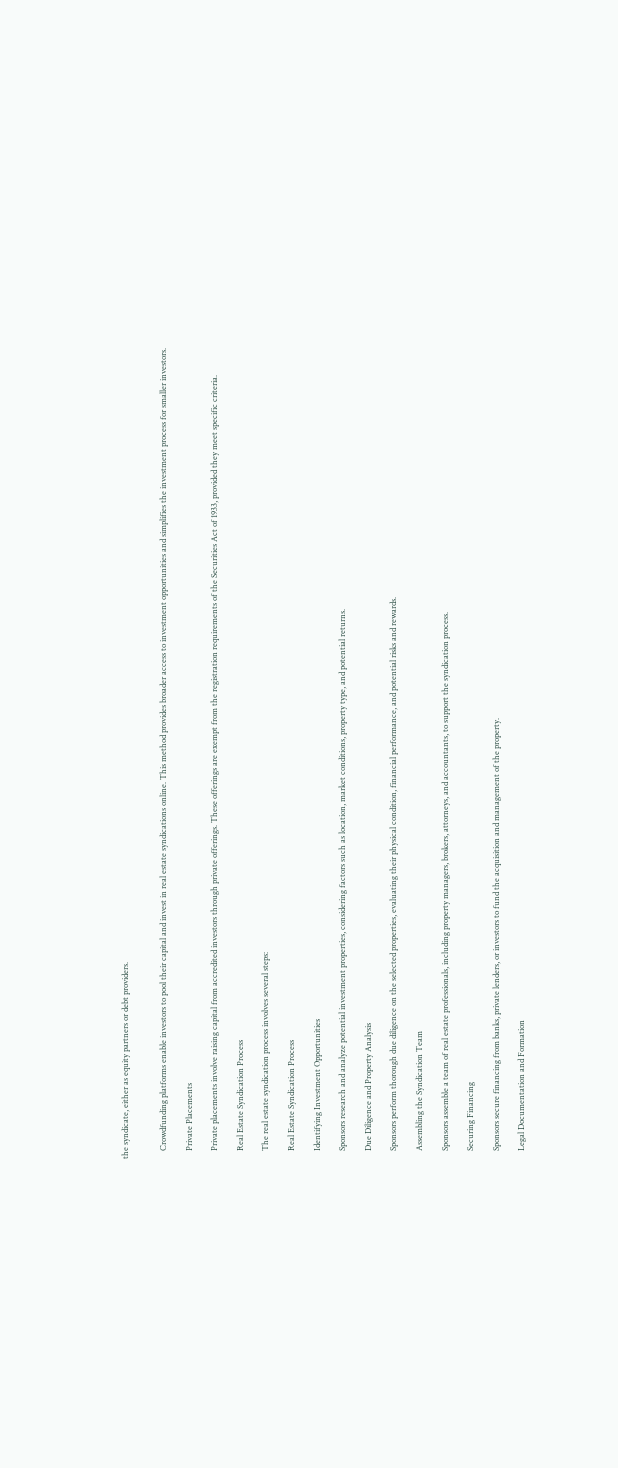the syndicate, either as equity partners or debt providers.


    Crowdfunding platforms enable investors to pool their capital and invest in real estate syndications online. This method provides broader access to investment opportunities and simplifies the investment process for smaller investors.

    Private Placements

    Private placements involve raising capital from accredited investors through private offerings. These offerings are exempt from the registration requirements of the Securities Act of 1933, provided they meet specific criteria.

    Real Estate Syndication Process

    The real estate syndication process involves several steps:

    Real Estate Syndication Process

    Identifying Investment Opportunities

    Sponsors research and analyze potential investment properties, considering factors such as location, market conditions, property type, and potential returns.

    Due Diligence and Property Analysis

    Sponsors perform thorough due diligence on the selected properties, evaluating their physical condition, financial performance, and potential risks and rewards.

    Assembling the Syndication Team

    Sponsors assemble a team of real estate professionals, including property managers, brokers, attorneys, and accountants, to support the syndication process.

    Securing Financing

    Sponsors secure financing from banks, private lenders, or investors to fund the acquisition and management of the property.

    Legal Documentation and Formation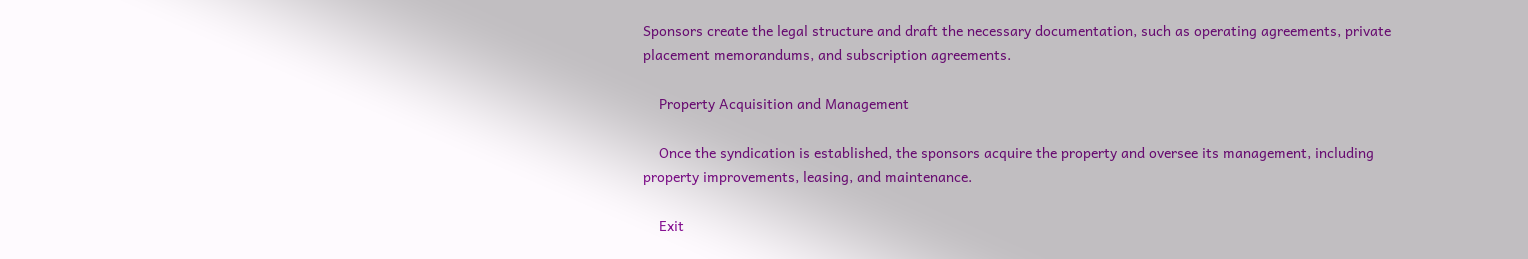Sponsors create the legal structure and draft the necessary documentation, such as operating agreements, private placement memorandums, and subscription agreements.

    Property Acquisition and Management

    Once the syndication is established, the sponsors acquire the property and oversee its management, including property improvements, leasing, and maintenance.

    Exit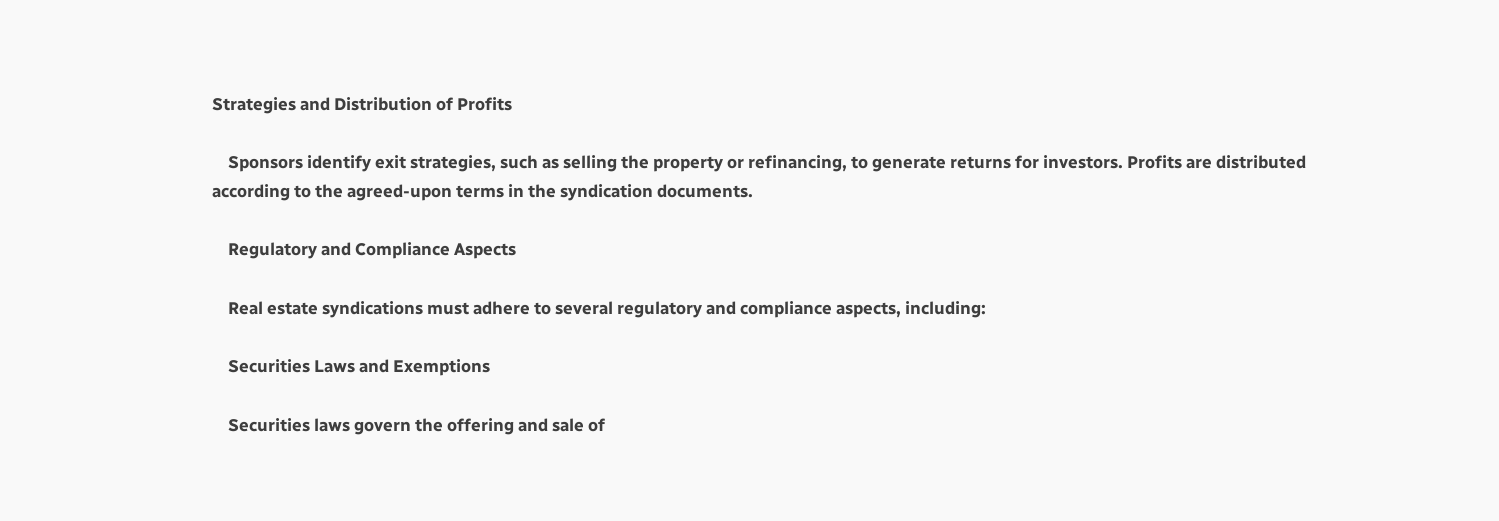Strategies and Distribution of Profits

    Sponsors identify exit strategies, such as selling the property or refinancing, to generate returns for investors. Profits are distributed according to the agreed-upon terms in the syndication documents.

    Regulatory and Compliance Aspects

    Real estate syndications must adhere to several regulatory and compliance aspects, including:

    Securities Laws and Exemptions

    Securities laws govern the offering and sale of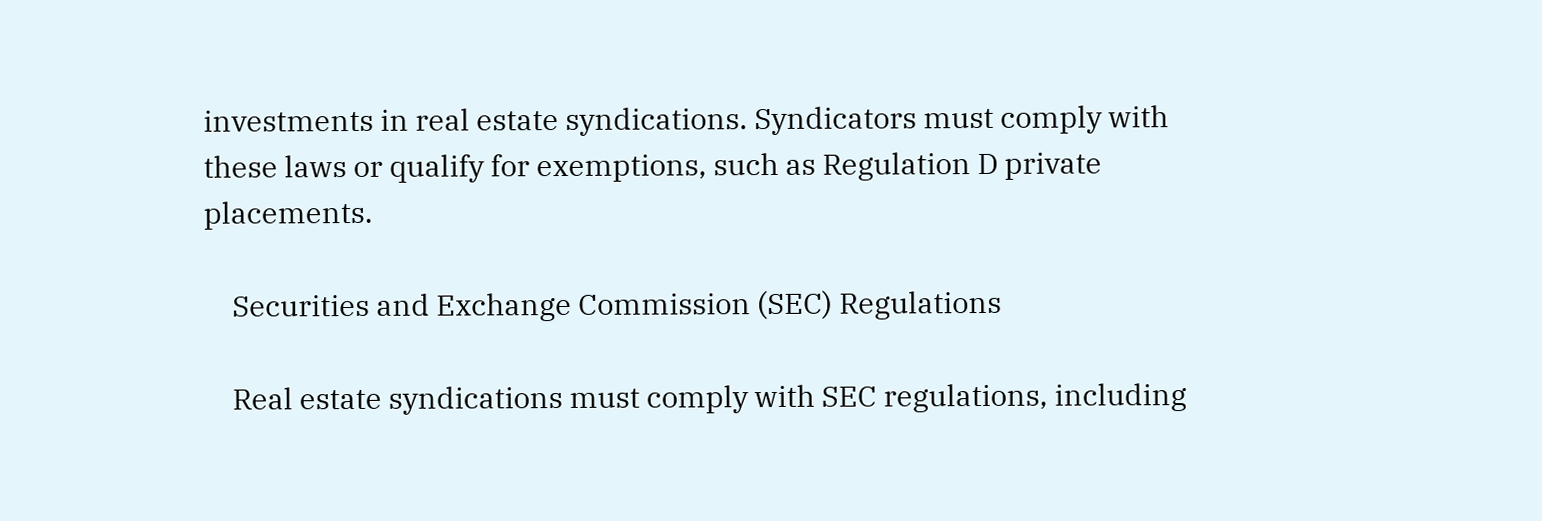investments in real estate syndications. Syndicators must comply with these laws or qualify for exemptions, such as Regulation D private placements.

    Securities and Exchange Commission (SEC) Regulations

    Real estate syndications must comply with SEC regulations, including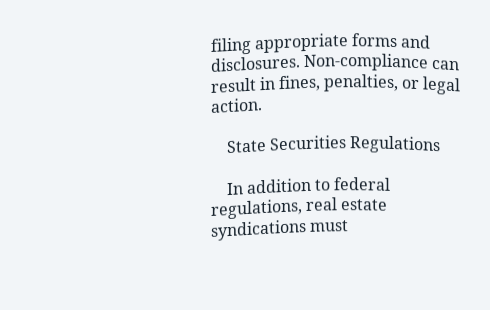filing appropriate forms and disclosures. Non-compliance can result in fines, penalties, or legal action.

    State Securities Regulations

    In addition to federal regulations, real estate syndications must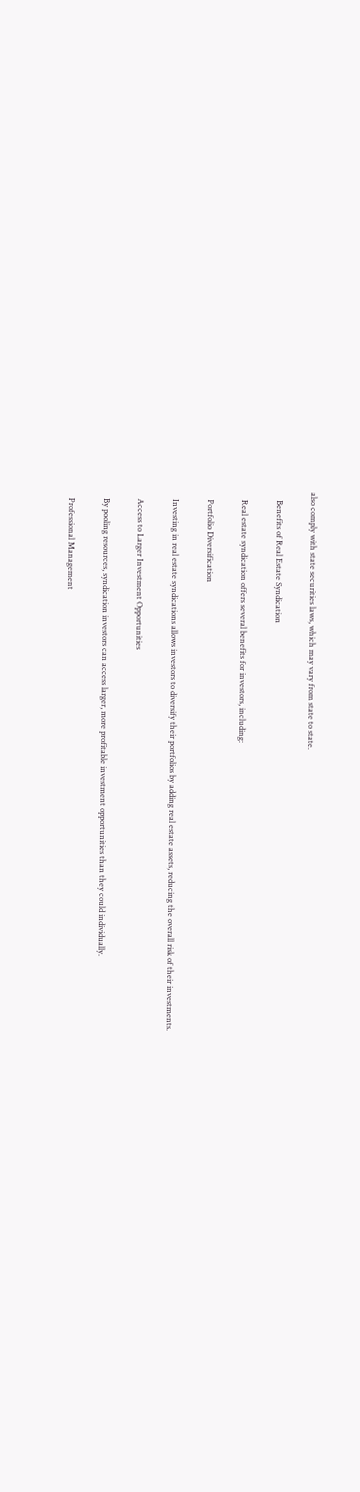also comply with state securities laws, which may vary from state to state.

    Benefits of Real Estate Syndication

    Real estate syndication offers several benefits for investors, including:

    Portfolio Diversification

    Investing in real estate syndications allows investors to diversify their portfolios by adding real estate assets, reducing the overall risk of their investments.

    Access to Larger Investment Opportunities

    By pooling resources, syndication investors can access larger, more profitable investment opportunities than they could individually.

    Professional Management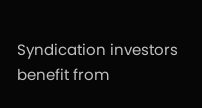Syndication investors benefit from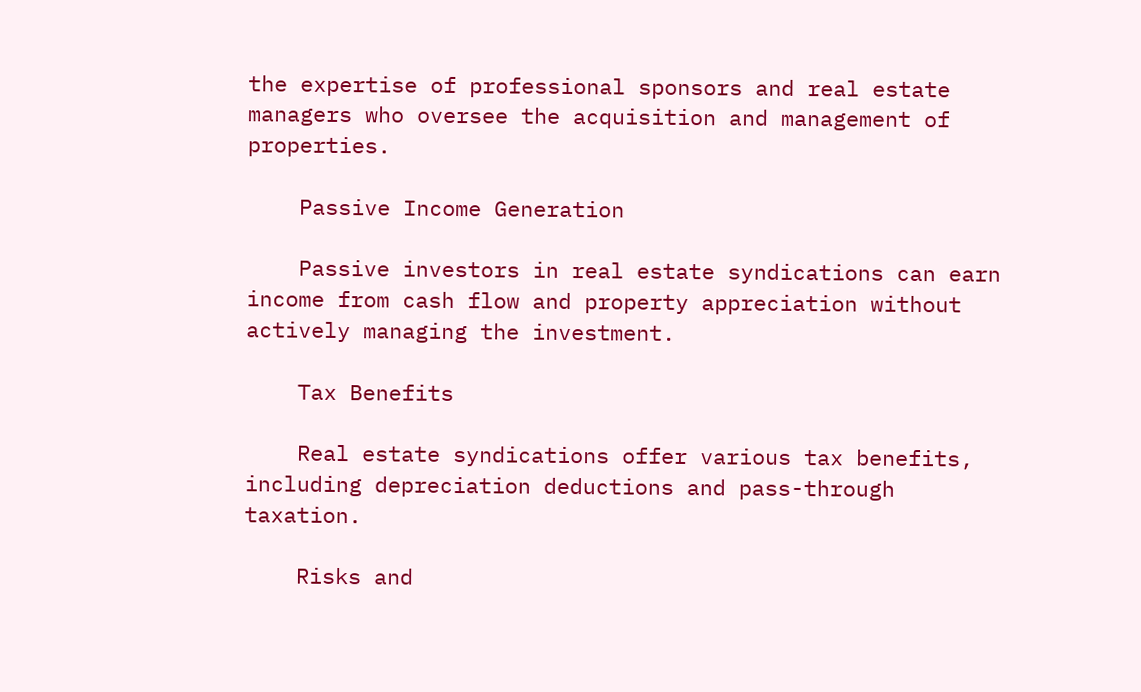the expertise of professional sponsors and real estate managers who oversee the acquisition and management of properties.

    Passive Income Generation

    Passive investors in real estate syndications can earn income from cash flow and property appreciation without actively managing the investment.

    Tax Benefits

    Real estate syndications offer various tax benefits, including depreciation deductions and pass-through taxation.

    Risks and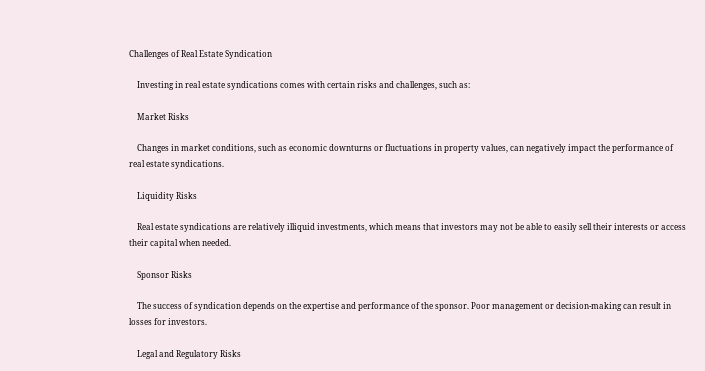Challenges of Real Estate Syndication

    Investing in real estate syndications comes with certain risks and challenges, such as:

    Market Risks

    Changes in market conditions, such as economic downturns or fluctuations in property values, can negatively impact the performance of real estate syndications.

    Liquidity Risks

    Real estate syndications are relatively illiquid investments, which means that investors may not be able to easily sell their interests or access their capital when needed.

    Sponsor Risks

    The success of syndication depends on the expertise and performance of the sponsor. Poor management or decision-making can result in losses for investors.

    Legal and Regulatory Risks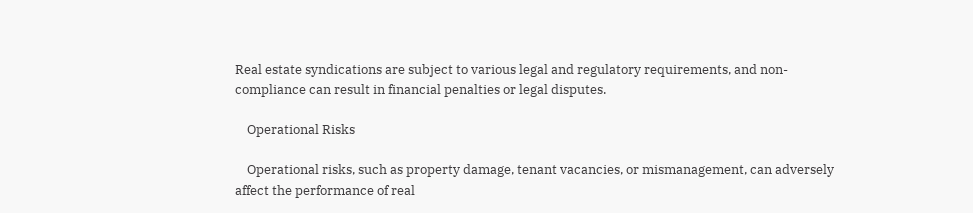Real estate syndications are subject to various legal and regulatory requirements, and non-compliance can result in financial penalties or legal disputes.

    Operational Risks

    Operational risks, such as property damage, tenant vacancies, or mismanagement, can adversely affect the performance of real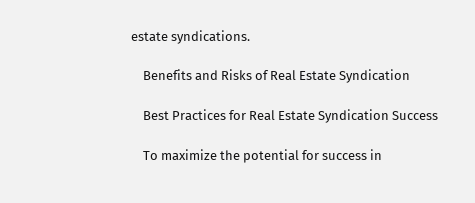estate syndications.

    Benefits and Risks of Real Estate Syndication

    Best Practices for Real Estate Syndication Success

    To maximize the potential for success in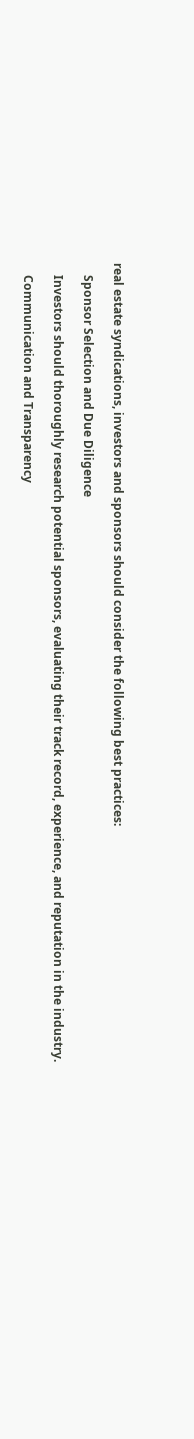real estate syndications, investors and sponsors should consider the following best practices:

    Sponsor Selection and Due Diligence

    Investors should thoroughly research potential sponsors, evaluating their track record, experience, and reputation in the industry.

    Communication and Transparency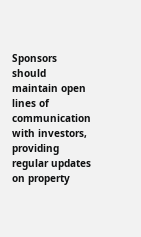Sponsors should maintain open lines of communication with investors, providing regular updates on property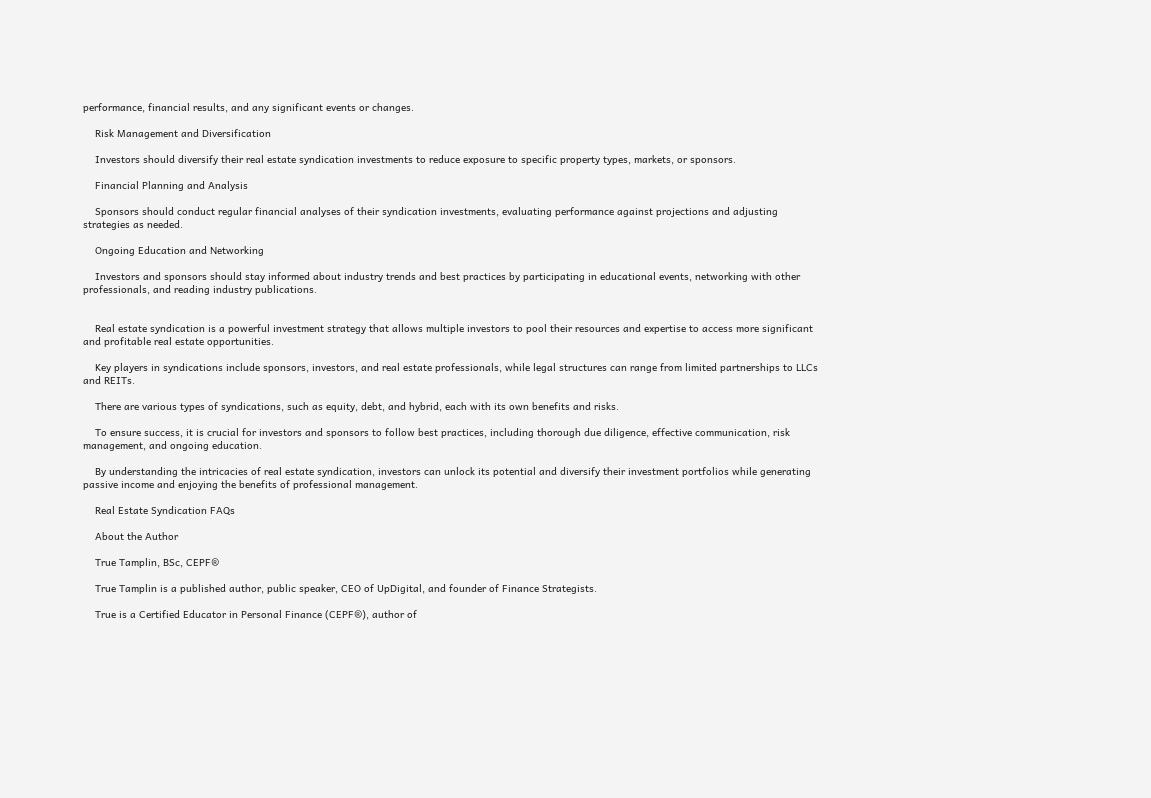performance, financial results, and any significant events or changes.

    Risk Management and Diversification

    Investors should diversify their real estate syndication investments to reduce exposure to specific property types, markets, or sponsors.

    Financial Planning and Analysis

    Sponsors should conduct regular financial analyses of their syndication investments, evaluating performance against projections and adjusting strategies as needed.

    Ongoing Education and Networking

    Investors and sponsors should stay informed about industry trends and best practices by participating in educational events, networking with other professionals, and reading industry publications.


    Real estate syndication is a powerful investment strategy that allows multiple investors to pool their resources and expertise to access more significant and profitable real estate opportunities.

    Key players in syndications include sponsors, investors, and real estate professionals, while legal structures can range from limited partnerships to LLCs and REITs.

    There are various types of syndications, such as equity, debt, and hybrid, each with its own benefits and risks.

    To ensure success, it is crucial for investors and sponsors to follow best practices, including thorough due diligence, effective communication, risk management, and ongoing education.

    By understanding the intricacies of real estate syndication, investors can unlock its potential and diversify their investment portfolios while generating passive income and enjoying the benefits of professional management.

    Real Estate Syndication FAQs

    About the Author

    True Tamplin, BSc, CEPF®

    True Tamplin is a published author, public speaker, CEO of UpDigital, and founder of Finance Strategists.

    True is a Certified Educator in Personal Finance (CEPF®), author of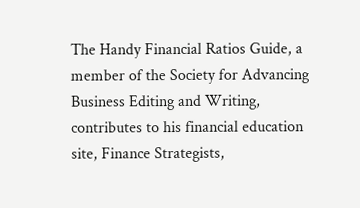The Handy Financial Ratios Guide, a member of the Society for Advancing Business Editing and Writing, contributes to his financial education site, Finance Strategists,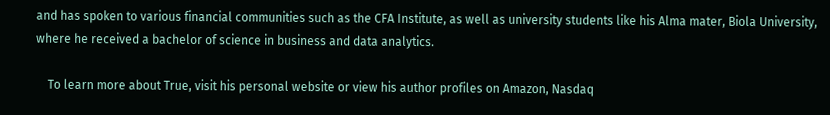and has spoken to various financial communities such as the CFA Institute, as well as university students like his Alma mater, Biola University, where he received a bachelor of science in business and data analytics.

    To learn more about True, visit his personal website or view his author profiles on Amazon, Nasdaq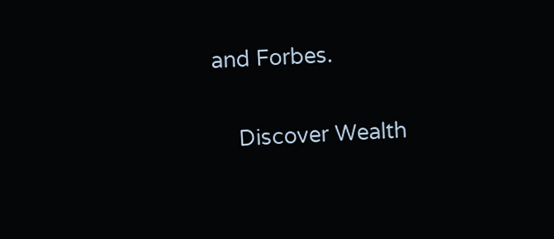and Forbes.

    Discover Wealth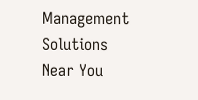Management Solutions Near You